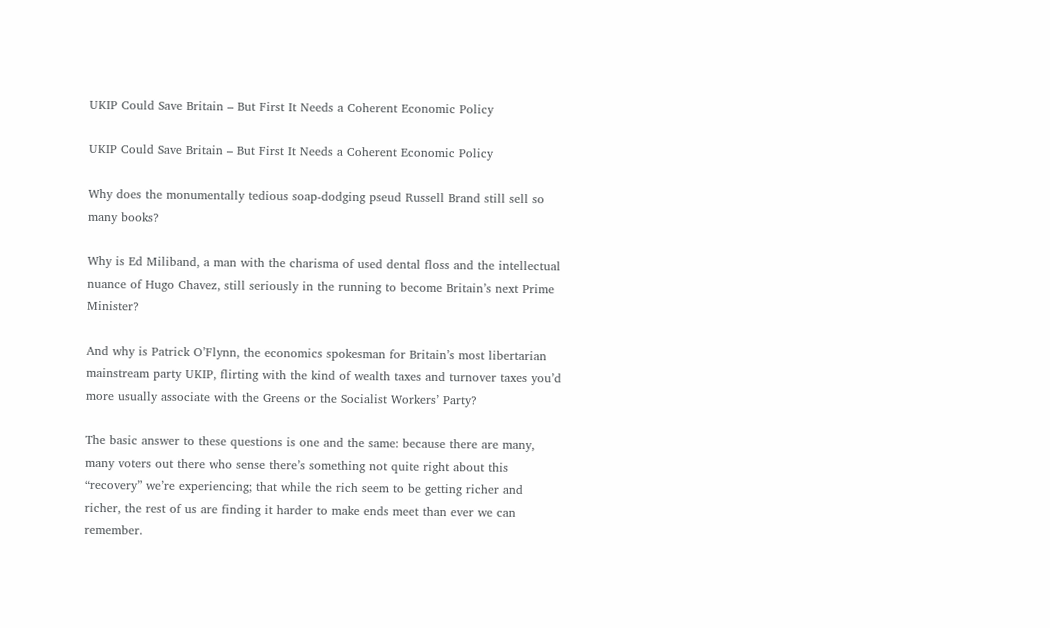UKIP Could Save Britain – But First It Needs a Coherent Economic Policy

UKIP Could Save Britain – But First It Needs a Coherent Economic Policy

Why does the monumentally tedious soap-dodging pseud Russell Brand still sell so many books?

Why is Ed Miliband, a man with the charisma of used dental floss and the intellectual nuance of Hugo Chavez, still seriously in the running to become Britain’s next Prime Minister?

And why is Patrick O’Flynn, the economics spokesman for Britain’s most libertarian mainstream party UKIP, flirting with the kind of wealth taxes and turnover taxes you’d more usually associate with the Greens or the Socialist Workers’ Party?

The basic answer to these questions is one and the same: because there are many, many voters out there who sense there’s something not quite right about this “recovery” we’re experiencing; that while the rich seem to be getting richer and richer, the rest of us are finding it harder to make ends meet than ever we can remember.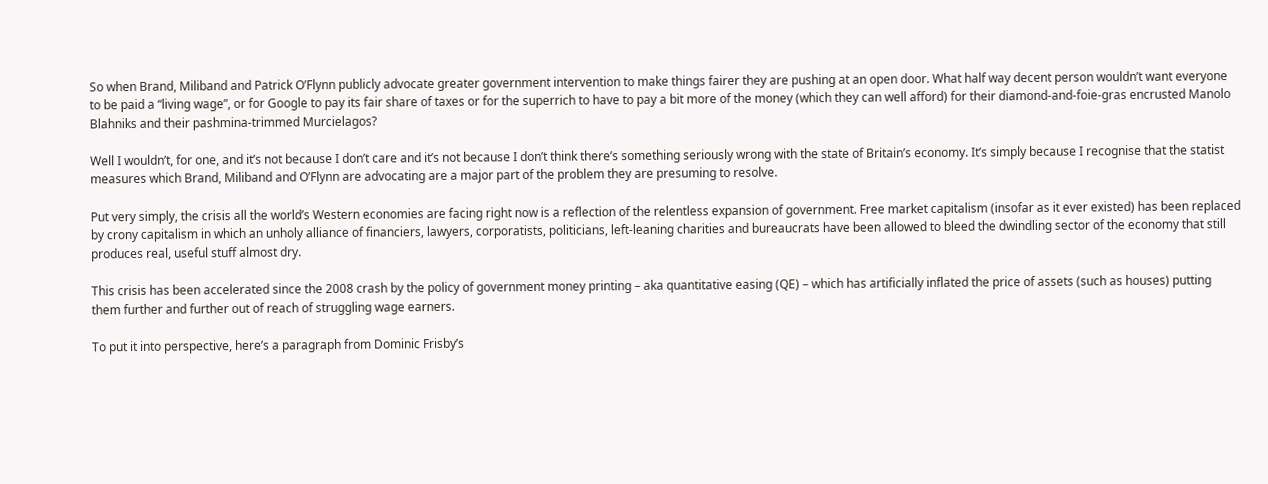So when Brand, Miliband and Patrick O’Flynn publicly advocate greater government intervention to make things fairer they are pushing at an open door. What half way decent person wouldn’t want everyone to be paid a “living wage”, or for Google to pay its fair share of taxes or for the superrich to have to pay a bit more of the money (which they can well afford) for their diamond-and-foie-gras encrusted Manolo Blahniks and their pashmina-trimmed Murcielagos?

Well I wouldn’t, for one, and it’s not because I don’t care and it’s not because I don’t think there’s something seriously wrong with the state of Britain’s economy. It’s simply because I recognise that the statist measures which Brand, Miliband and O’Flynn are advocating are a major part of the problem they are presuming to resolve.

Put very simply, the crisis all the world’s Western economies are facing right now is a reflection of the relentless expansion of government. Free market capitalism (insofar as it ever existed) has been replaced by crony capitalism in which an unholy alliance of financiers, lawyers, corporatists, politicians, left-leaning charities and bureaucrats have been allowed to bleed the dwindling sector of the economy that still produces real, useful stuff almost dry.

This crisis has been accelerated since the 2008 crash by the policy of government money printing – aka quantitative easing (QE) – which has artificially inflated the price of assets (such as houses) putting them further and further out of reach of struggling wage earners.

To put it into perspective, here’s a paragraph from Dominic Frisby’s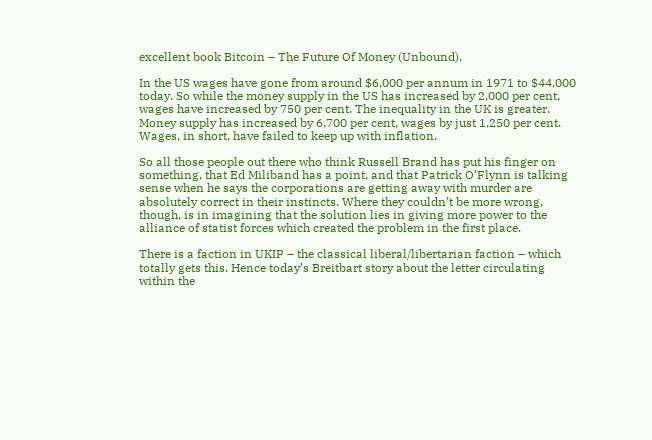excellent book Bitcoin – The Future Of Money (Unbound).

In the US wages have gone from around $6,000 per annum in 1971 to $44,000 today. So while the money supply in the US has increased by 2,000 per cent, wages have increased by 750 per cent. The inequality in the UK is greater. Money supply has increased by 6,700 per cent, wages by just 1,250 per cent. Wages, in short, have failed to keep up with inflation.

So all those people out there who think Russell Brand has put his finger on something, that Ed Miliband has a point, and that Patrick O’Flynn is talking sense when he says the corporations are getting away with murder are absolutely correct in their instincts. Where they couldn’t be more wrong, though, is in imagining that the solution lies in giving more power to the alliance of statist forces which created the problem in the first place.

There is a faction in UKIP – the classical liberal/libertarian faction – which totally gets this. Hence today’s Breitbart story about the letter circulating within the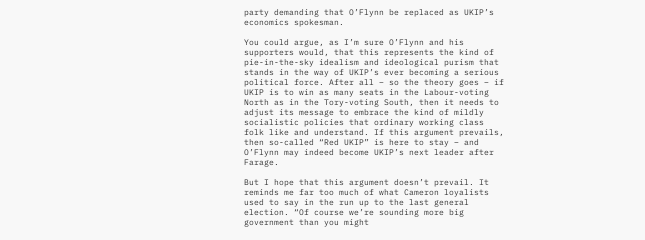party demanding that O’Flynn be replaced as UKIP’s economics spokesman.

You could argue, as I’m sure O’Flynn and his supporters would, that this represents the kind of pie-in-the-sky idealism and ideological purism that stands in the way of UKIP’s ever becoming a serious political force. After all – so the theory goes – if UKIP is to win as many seats in the Labour-voting North as in the Tory-voting South, then it needs to adjust its message to embrace the kind of mildly socialistic policies that ordinary working class folk like and understand. If this argument prevails, then so-called “Red UKIP” is here to stay – and O’Flynn may indeed become UKIP’s next leader after Farage.

But I hope that this argument doesn’t prevail. It reminds me far too much of what Cameron loyalists used to say in the run up to the last general election. “Of course we’re sounding more big government than you might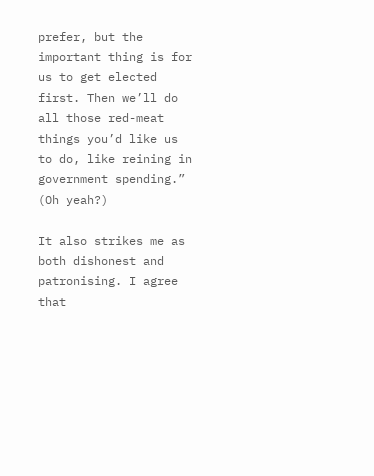prefer, but the important thing is for us to get elected first. Then we’ll do all those red-meat things you’d like us to do, like reining in government spending.” (Oh yeah?)

It also strikes me as both dishonest and patronising. I agree that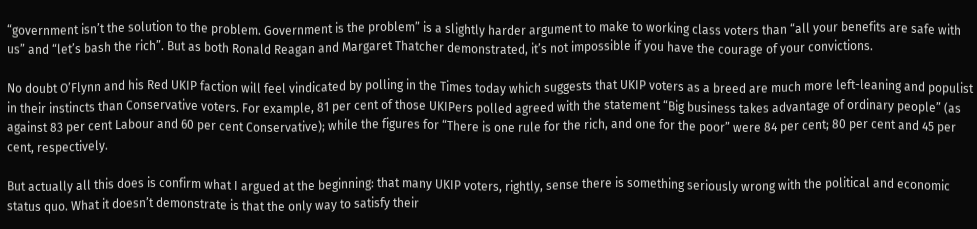“government isn’t the solution to the problem. Government is the problem” is a slightly harder argument to make to working class voters than “all your benefits are safe with us” and “let’s bash the rich”. But as both Ronald Reagan and Margaret Thatcher demonstrated, it’s not impossible if you have the courage of your convictions.

No doubt O’Flynn and his Red UKIP faction will feel vindicated by polling in the Times today which suggests that UKIP voters as a breed are much more left-leaning and populist in their instincts than Conservative voters. For example, 81 per cent of those UKIPers polled agreed with the statement “Big business takes advantage of ordinary people” (as against 83 per cent Labour and 60 per cent Conservative); while the figures for “There is one rule for the rich, and one for the poor” were 84 per cent; 80 per cent and 45 per cent, respectively.

But actually all this does is confirm what I argued at the beginning: that many UKIP voters, rightly, sense there is something seriously wrong with the political and economic status quo. What it doesn’t demonstrate is that the only way to satisfy their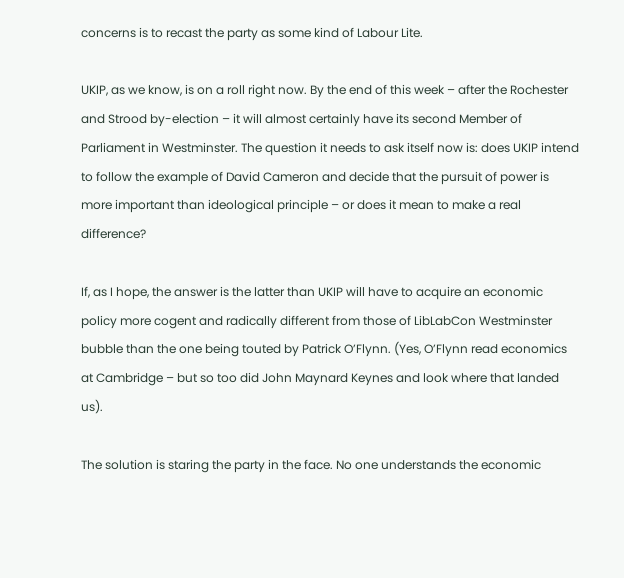concerns is to recast the party as some kind of Labour Lite.

UKIP, as we know, is on a roll right now. By the end of this week – after the Rochester and Strood by-election – it will almost certainly have its second Member of Parliament in Westminster. The question it needs to ask itself now is: does UKIP intend to follow the example of David Cameron and decide that the pursuit of power is more important than ideological principle – or does it mean to make a real difference?

If, as I hope, the answer is the latter than UKIP will have to acquire an economic policy more cogent and radically different from those of LibLabCon Westminster bubble than the one being touted by Patrick O’Flynn. (Yes, O’Flynn read economics at Cambridge – but so too did John Maynard Keynes and look where that landed us).

The solution is staring the party in the face. No one understands the economic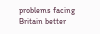problems facing Britain better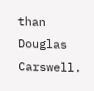than Douglas Carswell.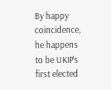By happy coincidence, he happens to be UKIP’s first elected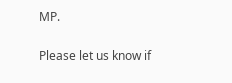MP.


Please let us know if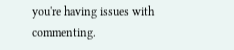you're having issues with commenting.